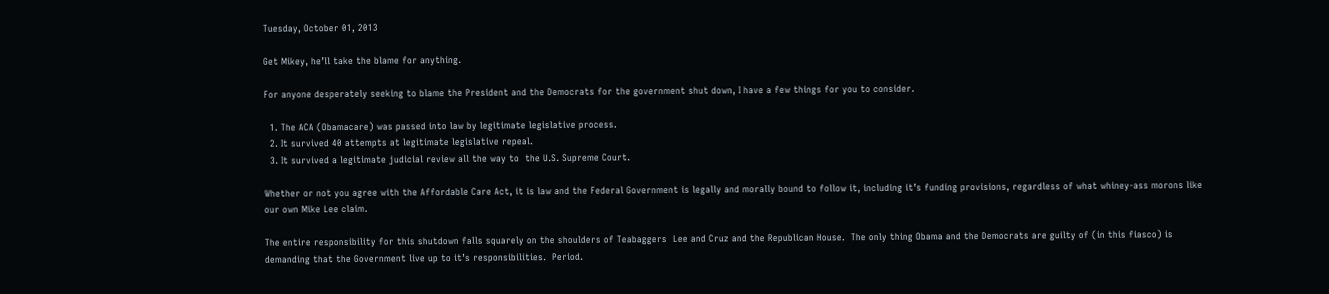Tuesday, October 01, 2013

Get Mikey, he’ll take the blame for anything.

For anyone desperately seeking to blame the President and the Democrats for the government shut down, I have a few things for you to consider.

  1. The ACA (Obamacare) was passed into law by legitimate legislative process.
  2. It survived 40 attempts at legitimate legislative repeal.
  3. It survived a legitimate judicial review all the way to  the U.S. Supreme Court.

Whether or not you agree with the Affordable Care Act, it is law and the Federal Government is legally and morally bound to follow it, including it’s funding provisions, regardless of what whiney-ass morons like our own Mike Lee claim.

The entire responsibility for this shutdown falls squarely on the shoulders of Teabaggers  Lee and Cruz and the Republican House.  The only thing Obama and the Democrats are guilty of (in this fiasco) is demanding that the Government live up to it’s responsibilities.  Period.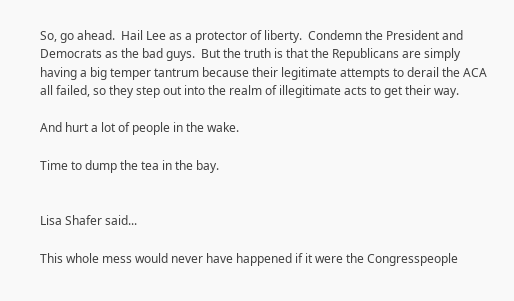So, go ahead.  Hail Lee as a protector of liberty.  Condemn the President and Democrats as the bad guys.  But the truth is that the Republicans are simply having a big temper tantrum because their legitimate attempts to derail the ACA all failed, so they step out into the realm of illegitimate acts to get their way.

And hurt a lot of people in the wake.

Time to dump the tea in the bay.


Lisa Shafer said...

This whole mess would never have happened if it were the Congresspeople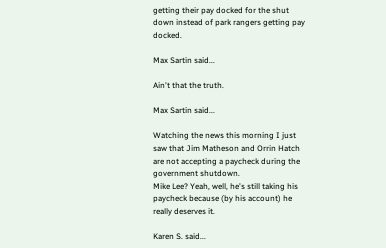getting their pay docked for the shut down instead of park rangers getting pay docked.

Max Sartin said...

Ain't that the truth.

Max Sartin said...

Watching the news this morning I just saw that Jim Matheson and Orrin Hatch are not accepting a paycheck during the government shutdown.
Mike Lee? Yeah, well, he's still taking his paycheck because (by his account) he really deserves it.

Karen S. said...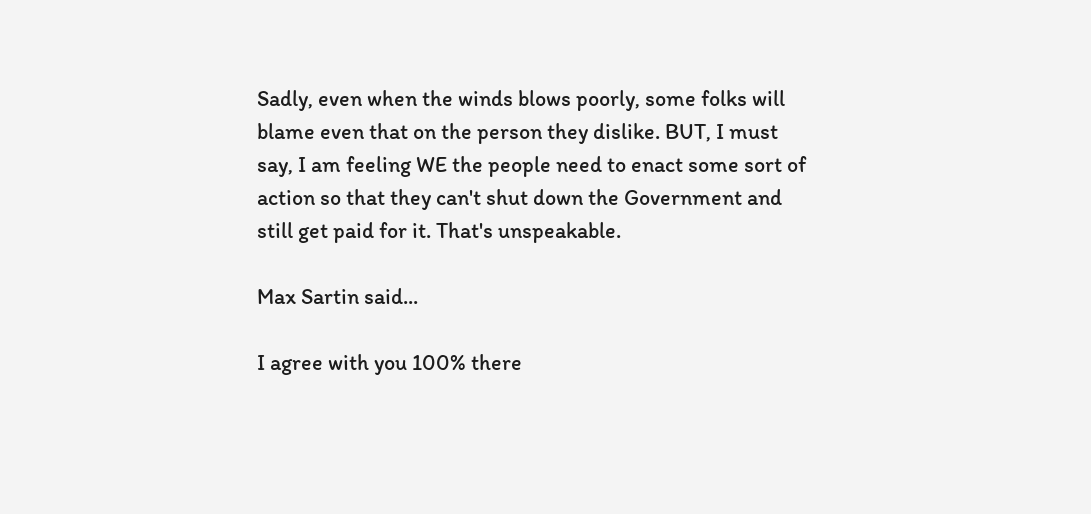Sadly, even when the winds blows poorly, some folks will blame even that on the person they dislike. BUT, I must say, I am feeling WE the people need to enact some sort of action so that they can't shut down the Government and still get paid for it. That's unspeakable.

Max Sartin said...

I agree with you 100% there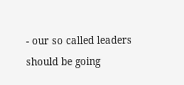- our so called leaders should be going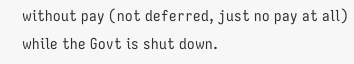without pay (not deferred, just no pay at all) while the Govt is shut down.